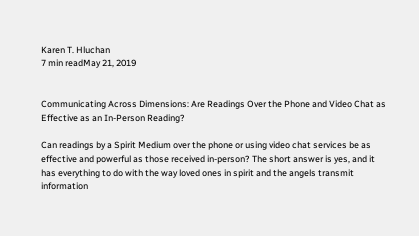Karen T. Hluchan
7 min readMay 21, 2019


Communicating Across Dimensions: Are Readings Over the Phone and Video Chat as Effective as an In-Person Reading?

Can readings by a Spirit Medium over the phone or using video chat services be as effective and powerful as those received in-person? The short answer is yes, and it has everything to do with the way loved ones in spirit and the angels transmit information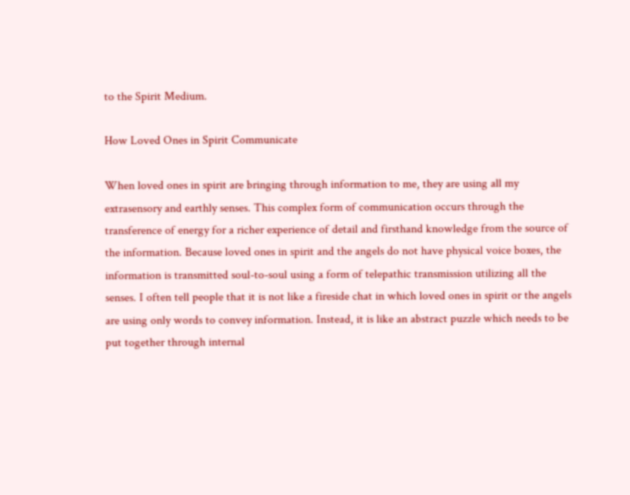to the Spirit Medium.

How Loved Ones in Spirit Communicate

When loved ones in spirit are bringing through information to me, they are using all my extrasensory and earthly senses. This complex form of communication occurs through the transference of energy for a richer experience of detail and firsthand knowledge from the source of the information. Because loved ones in spirit and the angels do not have physical voice boxes, the information is transmitted soul-to-soul using a form of telepathic transmission utilizing all the senses. I often tell people that it is not like a fireside chat in which loved ones in spirit or the angels are using only words to convey information. Instead, it is like an abstract puzzle which needs to be put together through internal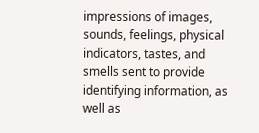impressions of images, sounds, feelings, physical indicators, tastes, and smells sent to provide identifying information, as well as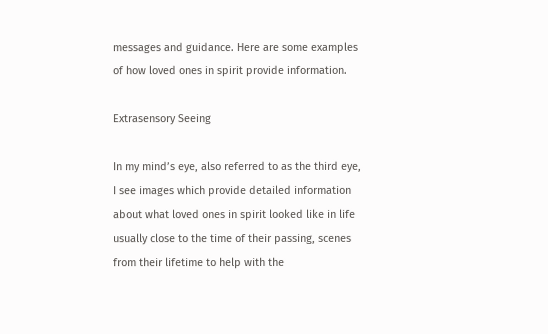messages and guidance. Here are some examples of how loved ones in spirit provide information.

Extrasensory Seeing

In my mind’s eye, also referred to as the third eye, I see images which provide detailed information about what loved ones in spirit looked like in life usually close to the time of their passing, scenes from their lifetime to help with the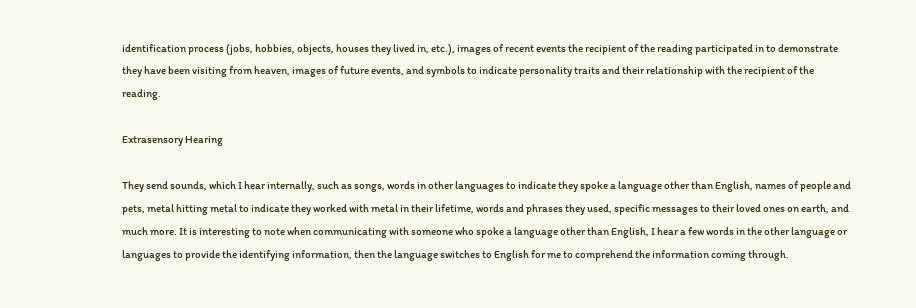identification process (jobs, hobbies, objects, houses they lived in, etc.), images of recent events the recipient of the reading participated in to demonstrate they have been visiting from heaven, images of future events, and symbols to indicate personality traits and their relationship with the recipient of the reading.

Extrasensory Hearing

They send sounds, which I hear internally, such as songs, words in other languages to indicate they spoke a language other than English, names of people and pets, metal hitting metal to indicate they worked with metal in their lifetime, words and phrases they used, specific messages to their loved ones on earth, and much more. It is interesting to note when communicating with someone who spoke a language other than English, I hear a few words in the other language or languages to provide the identifying information, then the language switches to English for me to comprehend the information coming through.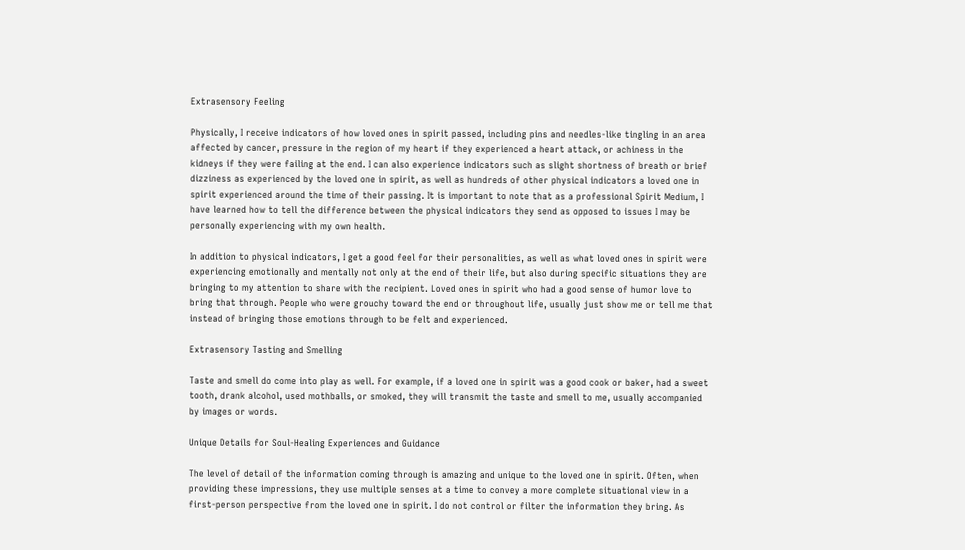Extrasensory Feeling

Physically, I receive indicators of how loved ones in spirit passed, including pins and needles-like tingling in an area affected by cancer, pressure in the region of my heart if they experienced a heart attack, or achiness in the kidneys if they were failing at the end. I can also experience indicators such as slight shortness of breath or brief dizziness as experienced by the loved one in spirit, as well as hundreds of other physical indicators a loved one in spirit experienced around the time of their passing. It is important to note that as a professional Spirit Medium, I have learned how to tell the difference between the physical indicators they send as opposed to issues I may be personally experiencing with my own health.

In addition to physical indicators, I get a good feel for their personalities, as well as what loved ones in spirit were experiencing emotionally and mentally not only at the end of their life, but also during specific situations they are bringing to my attention to share with the recipient. Loved ones in spirit who had a good sense of humor love to bring that through. People who were grouchy toward the end or throughout life, usually just show me or tell me that instead of bringing those emotions through to be felt and experienced.

Extrasensory Tasting and Smelling

Taste and smell do come into play as well. For example, if a loved one in spirit was a good cook or baker, had a sweet tooth, drank alcohol, used mothballs, or smoked, they will transmit the taste and smell to me, usually accompanied by images or words.

Unique Details for Soul-Healing Experiences and Guidance

The level of detail of the information coming through is amazing and unique to the loved one in spirit. Often, when providing these impressions, they use multiple senses at a time to convey a more complete situational view in a first-person perspective from the loved one in spirit. I do not control or filter the information they bring. As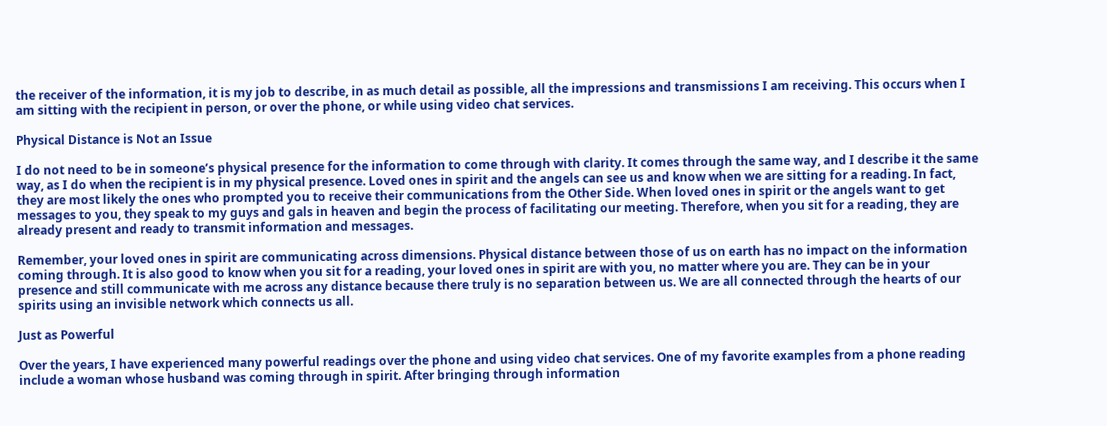the receiver of the information, it is my job to describe, in as much detail as possible, all the impressions and transmissions I am receiving. This occurs when I am sitting with the recipient in person, or over the phone, or while using video chat services.

Physical Distance is Not an Issue

I do not need to be in someone’s physical presence for the information to come through with clarity. It comes through the same way, and I describe it the same way, as I do when the recipient is in my physical presence. Loved ones in spirit and the angels can see us and know when we are sitting for a reading. In fact, they are most likely the ones who prompted you to receive their communications from the Other Side. When loved ones in spirit or the angels want to get messages to you, they speak to my guys and gals in heaven and begin the process of facilitating our meeting. Therefore, when you sit for a reading, they are already present and ready to transmit information and messages.

Remember, your loved ones in spirit are communicating across dimensions. Physical distance between those of us on earth has no impact on the information coming through. It is also good to know when you sit for a reading, your loved ones in spirit are with you, no matter where you are. They can be in your presence and still communicate with me across any distance because there truly is no separation between us. We are all connected through the hearts of our spirits using an invisible network which connects us all.

Just as Powerful

Over the years, I have experienced many powerful readings over the phone and using video chat services. One of my favorite examples from a phone reading include a woman whose husband was coming through in spirit. After bringing through information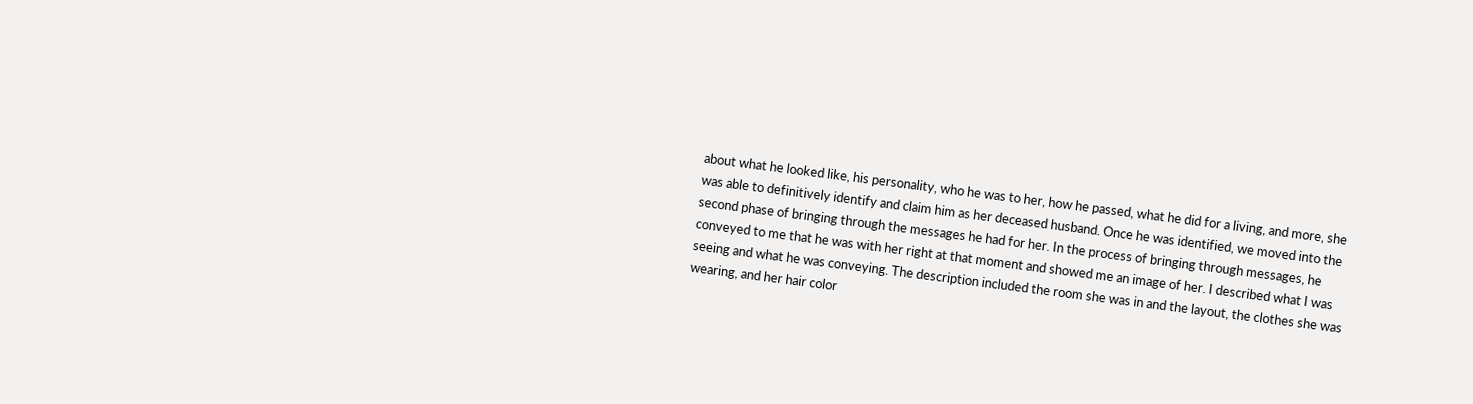about what he looked like, his personality, who he was to her, how he passed, what he did for a living, and more, she was able to definitively identify and claim him as her deceased husband. Once he was identified, we moved into the second phase of bringing through the messages he had for her. In the process of bringing through messages, he conveyed to me that he was with her right at that moment and showed me an image of her. I described what I was seeing and what he was conveying. The description included the room she was in and the layout, the clothes she was wearing, and her hair color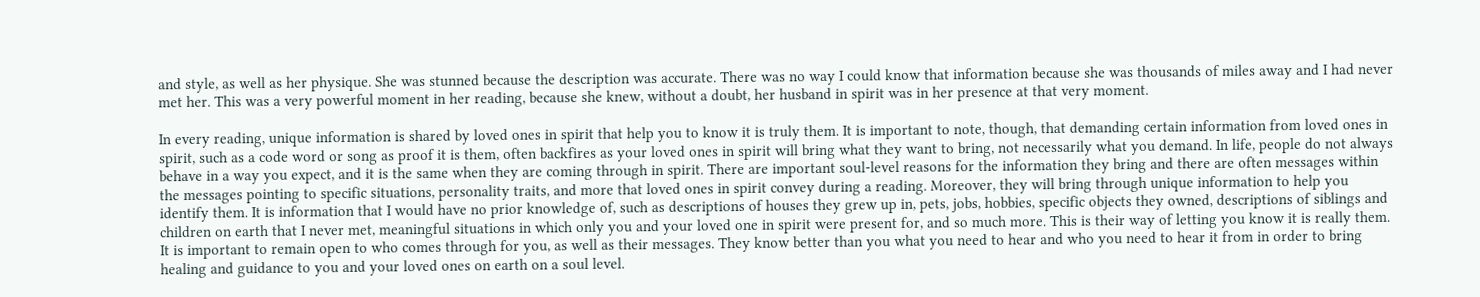and style, as well as her physique. She was stunned because the description was accurate. There was no way I could know that information because she was thousands of miles away and I had never met her. This was a very powerful moment in her reading, because she knew, without a doubt, her husband in spirit was in her presence at that very moment.

In every reading, unique information is shared by loved ones in spirit that help you to know it is truly them. It is important to note, though, that demanding certain information from loved ones in spirit, such as a code word or song as proof it is them, often backfires as your loved ones in spirit will bring what they want to bring, not necessarily what you demand. In life, people do not always behave in a way you expect, and it is the same when they are coming through in spirit. There are important soul-level reasons for the information they bring and there are often messages within the messages pointing to specific situations, personality traits, and more that loved ones in spirit convey during a reading. Moreover, they will bring through unique information to help you identify them. It is information that I would have no prior knowledge of, such as descriptions of houses they grew up in, pets, jobs, hobbies, specific objects they owned, descriptions of siblings and children on earth that I never met, meaningful situations in which only you and your loved one in spirit were present for, and so much more. This is their way of letting you know it is really them. It is important to remain open to who comes through for you, as well as their messages. They know better than you what you need to hear and who you need to hear it from in order to bring healing and guidance to you and your loved ones on earth on a soul level.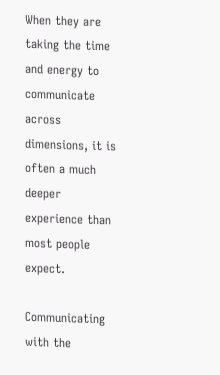When they are taking the time and energy to communicate across dimensions, it is often a much deeper experience than most people expect.

Communicating with the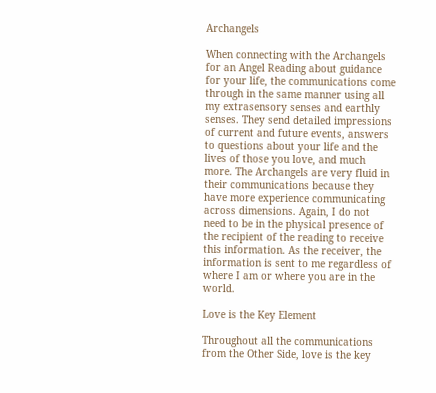Archangels

When connecting with the Archangels for an Angel Reading about guidance for your life, the communications come through in the same manner using all my extrasensory senses and earthly senses. They send detailed impressions of current and future events, answers to questions about your life and the lives of those you love, and much more. The Archangels are very fluid in their communications because they have more experience communicating across dimensions. Again, I do not need to be in the physical presence of the recipient of the reading to receive this information. As the receiver, the information is sent to me regardless of where I am or where you are in the world.

Love is the Key Element

Throughout all the communications from the Other Side, love is the key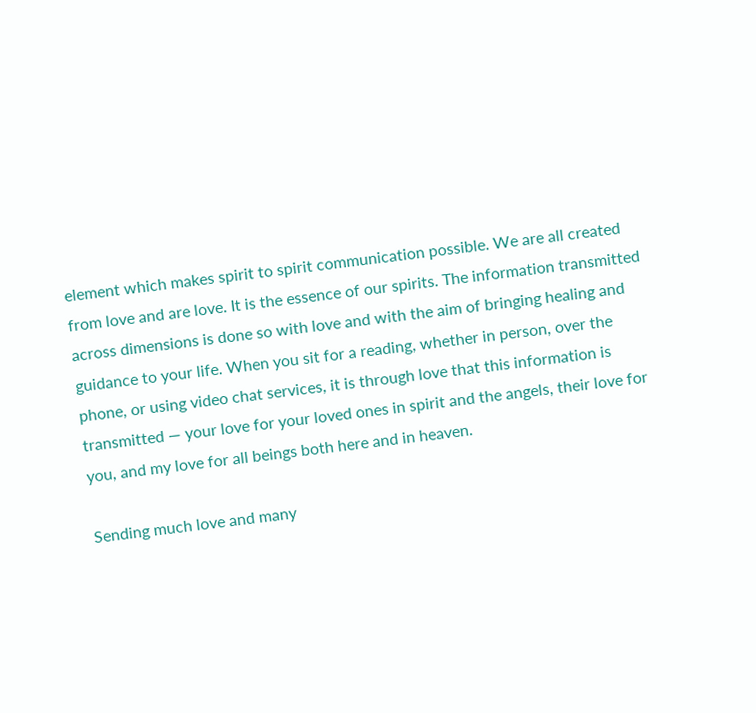element which makes spirit to spirit communication possible. We are all created from love and are love. It is the essence of our spirits. The information transmitted across dimensions is done so with love and with the aim of bringing healing and guidance to your life. When you sit for a reading, whether in person, over the phone, or using video chat services, it is through love that this information is transmitted — your love for your loved ones in spirit and the angels, their love for you, and my love for all beings both here and in heaven.

Sending much love and many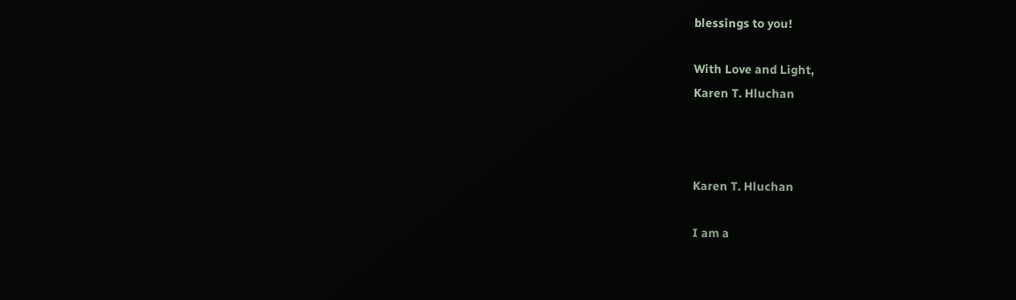blessings to you!

With Love and Light,
Karen T. Hluchan



Karen T. Hluchan

I am a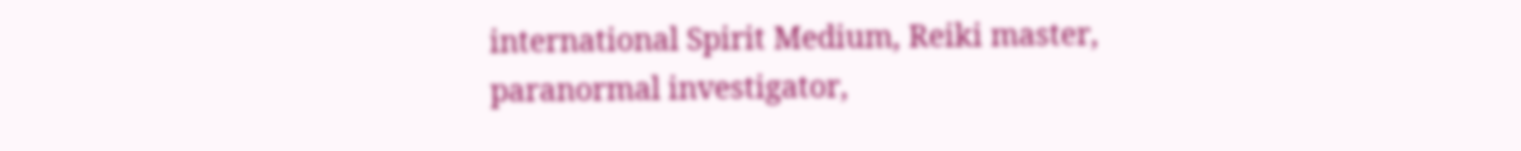international Spirit Medium, Reiki master, paranormal investigator,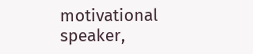motivational speaker,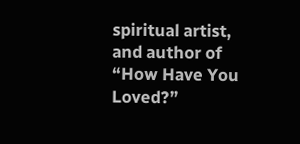spiritual artist, and author of “How Have You Loved?”